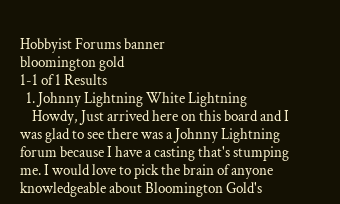Hobbyist Forums banner
bloomington gold
1-1 of 1 Results
  1. Johnny Lightning White Lightning
    Howdy, Just arrived here on this board and I was glad to see there was a Johnny Lightning forum because I have a casting that's stumping me. I would love to pick the brain of anyone knowledgeable about Bloomington Gold's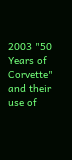2003 "50 Years of Corvette" and their use of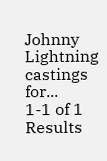Johnny Lightning castings for...
1-1 of 1 Results